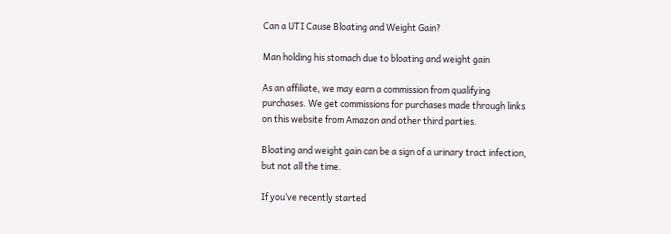Can a UTI Cause Bloating and Weight Gain?

Man holding his stomach due to bloating and weight gain

As an affiliate, we may earn a commission from qualifying purchases. We get commissions for purchases made through links on this website from Amazon and other third parties.

Bloating and weight gain can be a sign of a urinary tract infection, but not all the time.

If you’ve recently started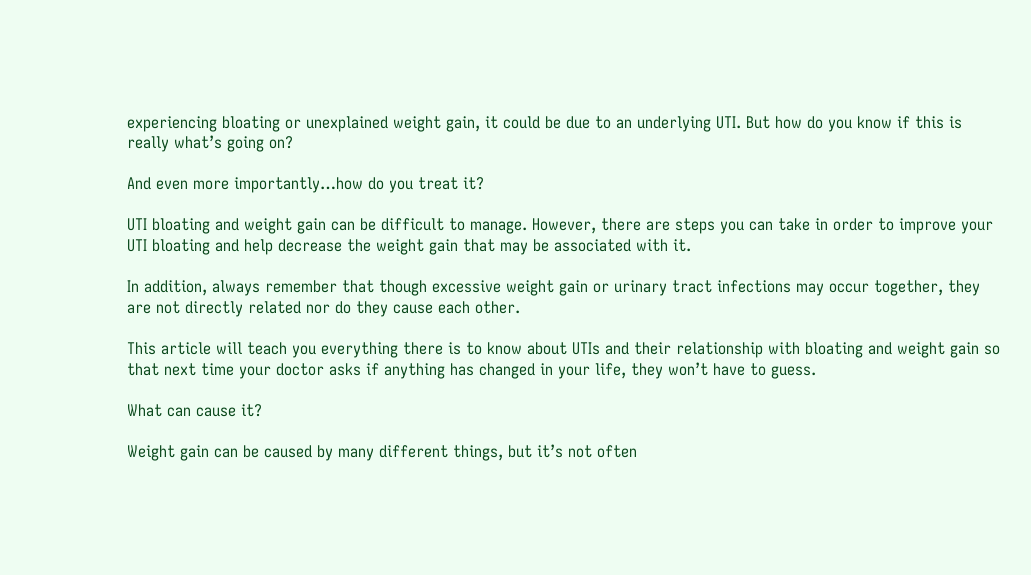experiencing bloating or unexplained weight gain, it could be due to an underlying UTI. But how do you know if this is really what’s going on?

And even more importantly…how do you treat it?

UTI bloating and weight gain can be difficult to manage. However, there are steps you can take in order to improve your UTI bloating and help decrease the weight gain that may be associated with it.

In addition, always remember that though excessive weight gain or urinary tract infections may occur together, they are not directly related nor do they cause each other.

This article will teach you everything there is to know about UTIs and their relationship with bloating and weight gain so that next time your doctor asks if anything has changed in your life, they won’t have to guess.

What can cause it?

Weight gain can be caused by many different things, but it’s not often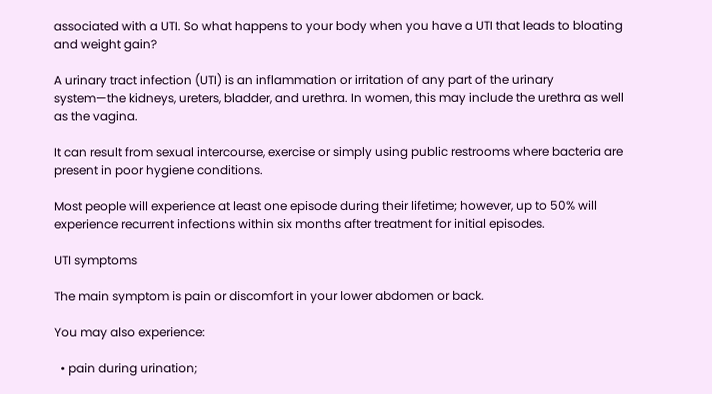associated with a UTI. So what happens to your body when you have a UTI that leads to bloating and weight gain?

A urinary tract infection (UTI) is an inflammation or irritation of any part of the urinary system—the kidneys, ureters, bladder, and urethra. In women, this may include the urethra as well as the vagina.

It can result from sexual intercourse, exercise or simply using public restrooms where bacteria are present in poor hygiene conditions.

Most people will experience at least one episode during their lifetime; however, up to 50% will experience recurrent infections within six months after treatment for initial episodes.

UTI symptoms

The main symptom is pain or discomfort in your lower abdomen or back.

You may also experience:

  • pain during urination;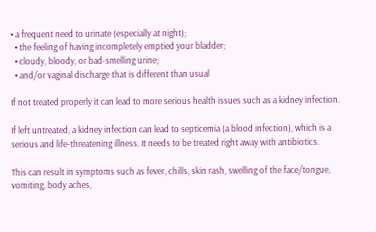• a frequent need to urinate (especially at night);
  • the feeling of having incompletely emptied your bladder;
  • cloudy, bloody, or bad-smelling urine;
  • and/or vaginal discharge that is different than usual

If not treated properly it can lead to more serious health issues such as a kidney infection.

If left untreated, a kidney infection can lead to septicemia (a blood infection), which is a serious and life-threatening illness. It needs to be treated right away with antibiotics.

This can result in symptoms such as fever, chills, skin rash, swelling of the face/tongue, vomiting, body aches,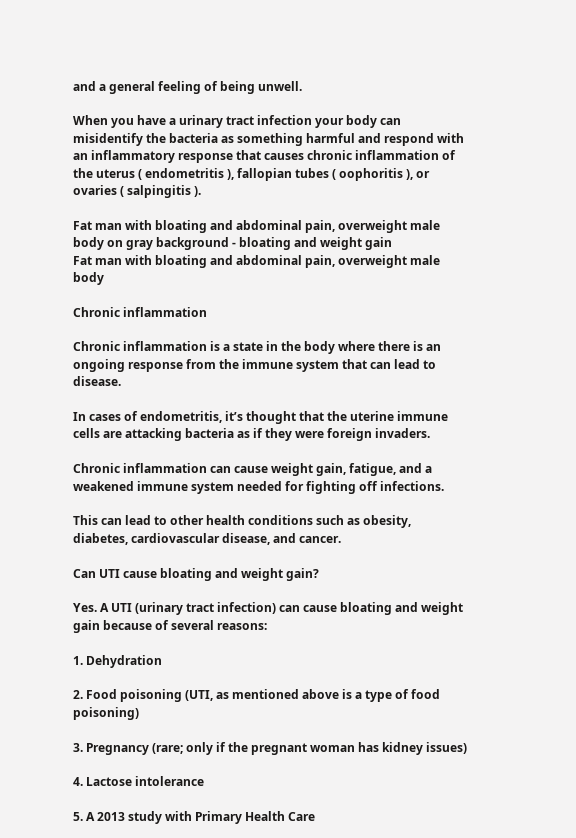and a general feeling of being unwell.

When you have a urinary tract infection your body can misidentify the bacteria as something harmful and respond with an inflammatory response that causes chronic inflammation of the uterus ( endometritis ), fallopian tubes ( oophoritis ), or ovaries ( salpingitis ).

Fat man with bloating and abdominal pain, overweight male body on gray background - bloating and weight gain
Fat man with bloating and abdominal pain, overweight male body

Chronic inflammation

Chronic inflammation is a state in the body where there is an ongoing response from the immune system that can lead to disease.

In cases of endometritis, it’s thought that the uterine immune cells are attacking bacteria as if they were foreign invaders.

Chronic inflammation can cause weight gain, fatigue, and a weakened immune system needed for fighting off infections.

This can lead to other health conditions such as obesity, diabetes, cardiovascular disease, and cancer.

Can UTI cause bloating and weight gain?

Yes. A UTI (urinary tract infection) can cause bloating and weight gain because of several reasons:

1. Dehydration

2. Food poisoning (UTI, as mentioned above is a type of food poisoning)

3. Pregnancy (rare; only if the pregnant woman has kidney issues)

4. Lactose intolerance

5. A 2013 study with Primary Health Care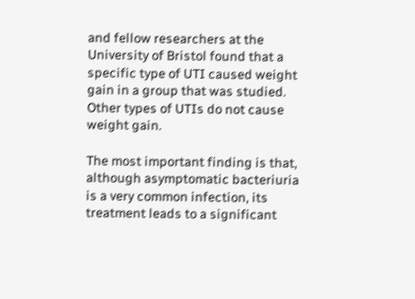and fellow researchers at the University of Bristol found that a specific type of UTI caused weight gain in a group that was studied. Other types of UTIs do not cause weight gain.

The most important finding is that, although asymptomatic bacteriuria is a very common infection, its treatment leads to a significant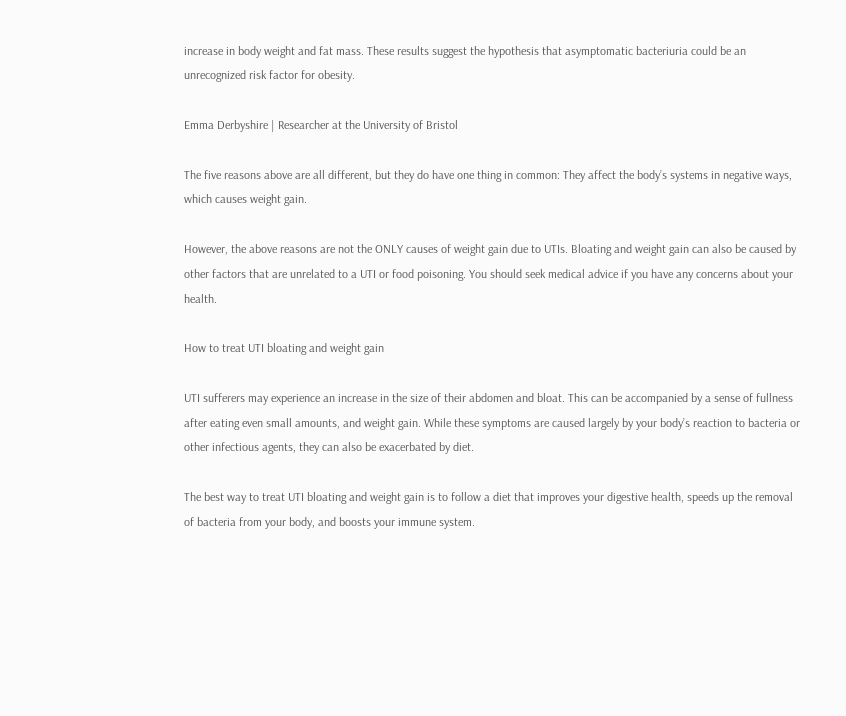increase in body weight and fat mass. These results suggest the hypothesis that asymptomatic bacteriuria could be an unrecognized risk factor for obesity.

Emma Derbyshire | Researcher at the University of Bristol

The five reasons above are all different, but they do have one thing in common: They affect the body’s systems in negative ways, which causes weight gain.

However, the above reasons are not the ONLY causes of weight gain due to UTIs. Bloating and weight gain can also be caused by other factors that are unrelated to a UTI or food poisoning. You should seek medical advice if you have any concerns about your health.

How to treat UTI bloating and weight gain

UTI sufferers may experience an increase in the size of their abdomen and bloat. This can be accompanied by a sense of fullness after eating even small amounts, and weight gain. While these symptoms are caused largely by your body’s reaction to bacteria or other infectious agents, they can also be exacerbated by diet.

The best way to treat UTI bloating and weight gain is to follow a diet that improves your digestive health, speeds up the removal of bacteria from your body, and boosts your immune system.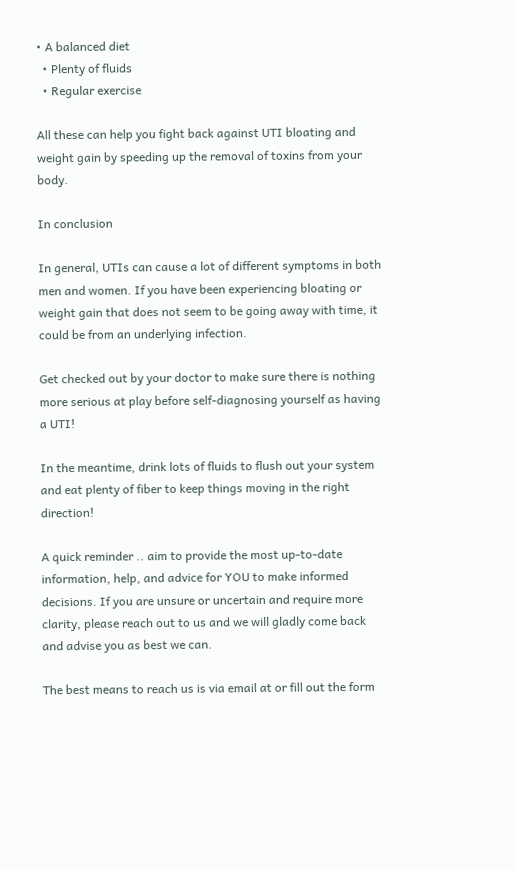• A balanced diet
  • Plenty of fluids
  • Regular exercise

All these can help you fight back against UTI bloating and weight gain by speeding up the removal of toxins from your body.

In conclusion

In general, UTIs can cause a lot of different symptoms in both men and women. If you have been experiencing bloating or weight gain that does not seem to be going away with time, it could be from an underlying infection.

Get checked out by your doctor to make sure there is nothing more serious at play before self-diagnosing yourself as having a UTI!

In the meantime, drink lots of fluids to flush out your system and eat plenty of fiber to keep things moving in the right direction!

A quick reminder .. aim to provide the most up-to-date information, help, and advice for YOU to make informed decisions. If you are unsure or uncertain and require more clarity, please reach out to us and we will gladly come back and advise you as best we can.

The best means to reach us is via email at or fill out the form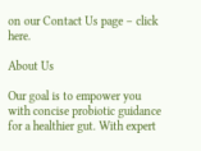on our Contact Us page – click here.

About Us

Our goal is to empower you with concise probiotic guidance for a healthier gut. With expert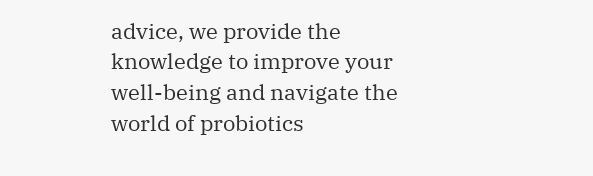advice, we provide the knowledge to improve your well-being and navigate the world of probiotics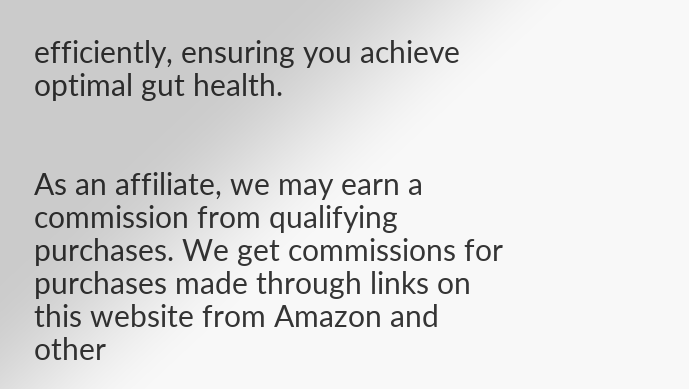efficiently, ensuring you achieve optimal gut health.


As an affiliate, we may earn a commission from qualifying purchases. We get commissions for purchases made through links on this website from Amazon and other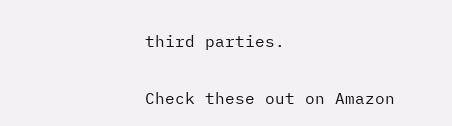third parties.

Check these out on Amazon